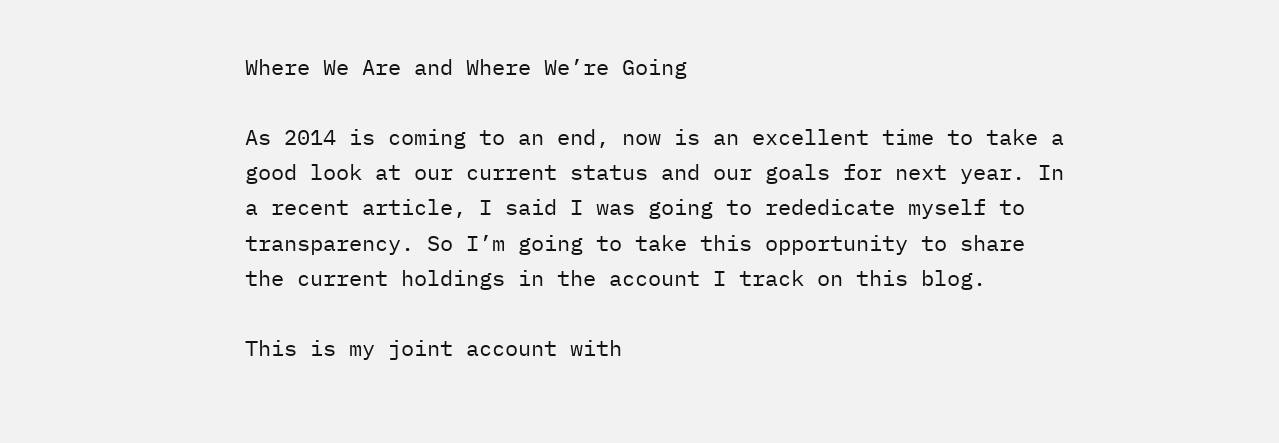Where We Are and Where We’re Going

As 2014 is coming to an end, now is an excellent time to take a good look at our current status and our goals for next year. In a recent article, I said I was going to rededicate myself to transparency. So I’m going to take this opportunity to share the current holdings in the account I track on this blog.

This is my joint account with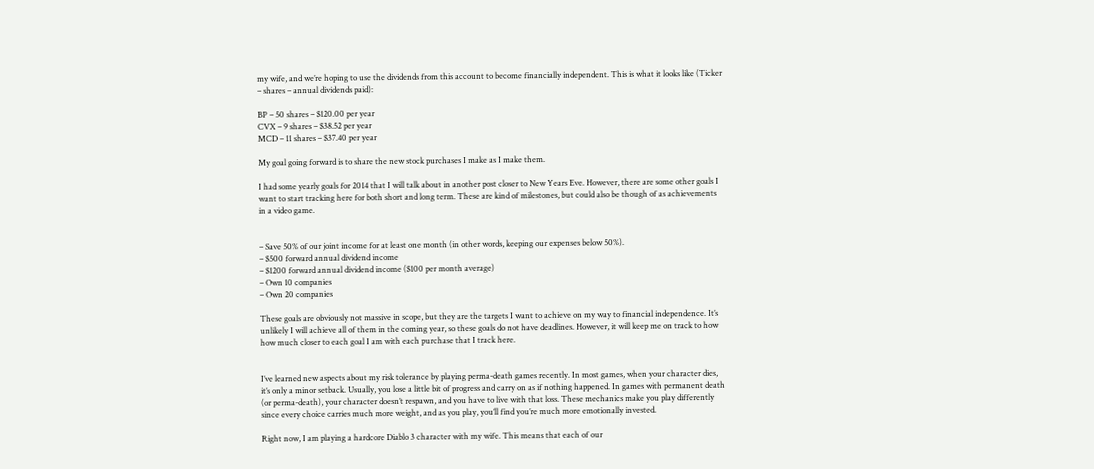my wife, and we’re hoping to use the dividends from this account to become financially independent. This is what it looks like (Ticker – shares – annual dividends paid):

BP – 50 shares – $120.00 per year
CVX – 9 shares – $38.52 per year
MCD – 11 shares – $37.40 per year

My goal going forward is to share the new stock purchases I make as I make them.

I had some yearly goals for 2014 that I will talk about in another post closer to New Years Eve. However, there are some other goals I want to start tracking here for both short and long term. These are kind of milestones, but could also be though of as achievements in a video game.


– Save 50% of our joint income for at least one month (in other words, keeping our expenses below 50%).
– $500 forward annual dividend income
– $1200 forward annual dividend income ($100 per month average)
– Own 10 companies
– Own 20 companies

These goals are obviously not massive in scope, but they are the targets I want to achieve on my way to financial independence. It’s unlikely I will achieve all of them in the coming year, so these goals do not have deadlines. However, it will keep me on track to how how much closer to each goal I am with each purchase that I track here.


I’ve learned new aspects about my risk tolerance by playing perma-death games recently. In most games, when your character dies, it’s only a minor setback. Usually, you lose a little bit of progress and carry on as if nothing happened. In games with permanent death (or perma-death), your character doesn’t respawn, and you have to live with that loss. These mechanics make you play differently since every choice carries much more weight, and as you play, you’ll find you’re much more emotionally invested.

Right now, I am playing a hardcore Diablo 3 character with my wife. This means that each of our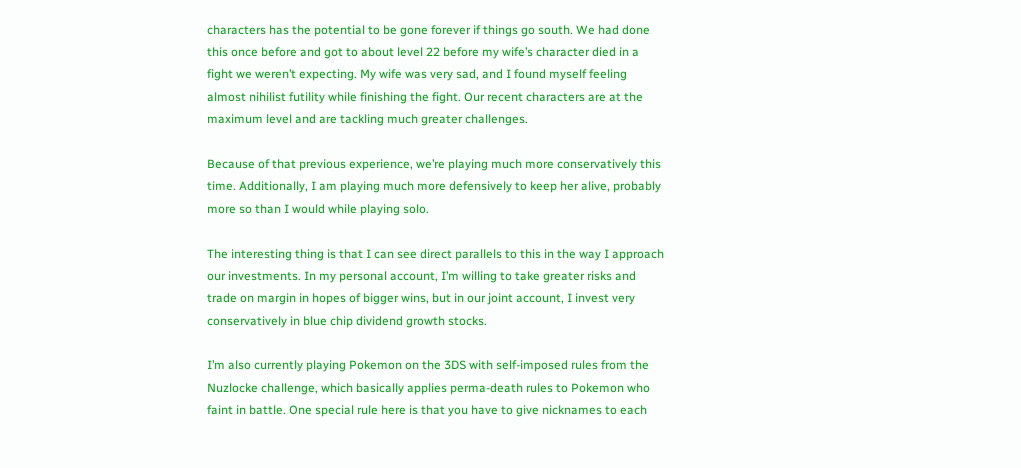characters has the potential to be gone forever if things go south. We had done this once before and got to about level 22 before my wife’s character died in a fight we weren’t expecting. My wife was very sad, and I found myself feeling almost nihilist futility while finishing the fight. Our recent characters are at the maximum level and are tackling much greater challenges.

Because of that previous experience, we’re playing much more conservatively this time. Additionally, I am playing much more defensively to keep her alive, probably more so than I would while playing solo.

The interesting thing is that I can see direct parallels to this in the way I approach our investments. In my personal account, I’m willing to take greater risks and trade on margin in hopes of bigger wins, but in our joint account, I invest very conservatively in blue chip dividend growth stocks.

I’m also currently playing Pokemon on the 3DS with self-imposed rules from the Nuzlocke challenge, which basically applies perma-death rules to Pokemon who faint in battle. One special rule here is that you have to give nicknames to each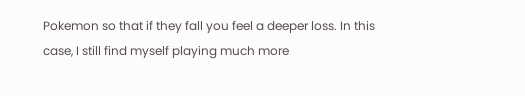Pokemon so that if they fall you feel a deeper loss. In this case, I still find myself playing much more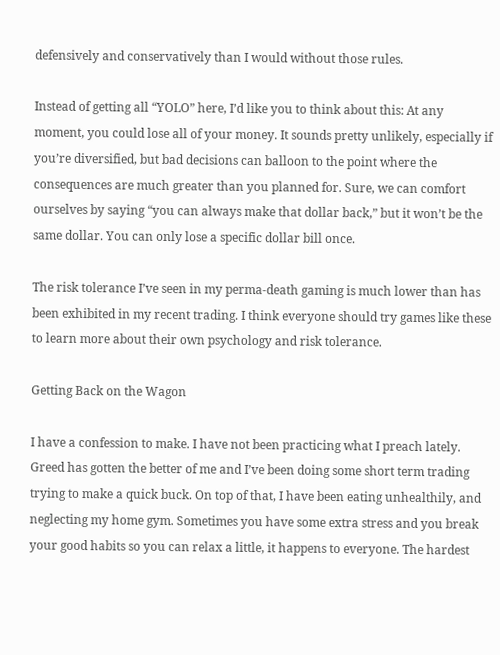defensively and conservatively than I would without those rules.

Instead of getting all “YOLO” here, I’d like you to think about this: At any moment, you could lose all of your money. It sounds pretty unlikely, especially if you’re diversified, but bad decisions can balloon to the point where the consequences are much greater than you planned for. Sure, we can comfort ourselves by saying “you can always make that dollar back,” but it won’t be the same dollar. You can only lose a specific dollar bill once.

The risk tolerance I’ve seen in my perma-death gaming is much lower than has been exhibited in my recent trading. I think everyone should try games like these to learn more about their own psychology and risk tolerance.

Getting Back on the Wagon

I have a confession to make. I have not been practicing what I preach lately. Greed has gotten the better of me and I’ve been doing some short term trading trying to make a quick buck. On top of that, I have been eating unhealthily, and neglecting my home gym. Sometimes you have some extra stress and you break your good habits so you can relax a little, it happens to everyone. The hardest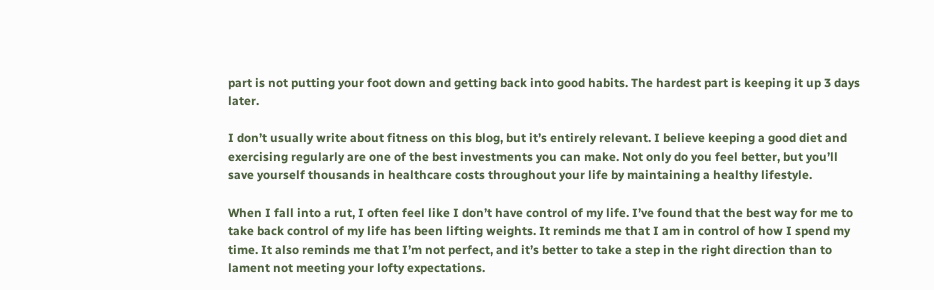part is not putting your foot down and getting back into good habits. The hardest part is keeping it up 3 days later.

I don’t usually write about fitness on this blog, but it’s entirely relevant. I believe keeping a good diet and exercising regularly are one of the best investments you can make. Not only do you feel better, but you’ll save yourself thousands in healthcare costs throughout your life by maintaining a healthy lifestyle.

When I fall into a rut, I often feel like I don’t have control of my life. I’ve found that the best way for me to take back control of my life has been lifting weights. It reminds me that I am in control of how I spend my time. It also reminds me that I’m not perfect, and it’s better to take a step in the right direction than to lament not meeting your lofty expectations.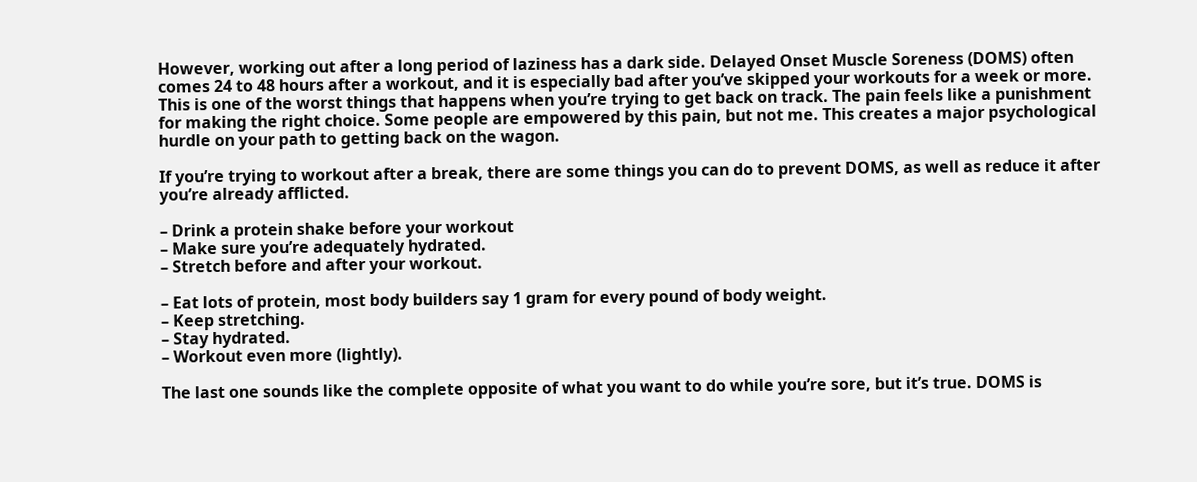However, working out after a long period of laziness has a dark side. Delayed Onset Muscle Soreness (DOMS) often comes 24 to 48 hours after a workout, and it is especially bad after you’ve skipped your workouts for a week or more. This is one of the worst things that happens when you’re trying to get back on track. The pain feels like a punishment for making the right choice. Some people are empowered by this pain, but not me. This creates a major psychological hurdle on your path to getting back on the wagon.

If you’re trying to workout after a break, there are some things you can do to prevent DOMS, as well as reduce it after you’re already afflicted.

– Drink a protein shake before your workout
– Make sure you’re adequately hydrated.
– Stretch before and after your workout.

– Eat lots of protein, most body builders say 1 gram for every pound of body weight.
– Keep stretching.
– Stay hydrated.
– Workout even more (lightly).

The last one sounds like the complete opposite of what you want to do while you’re sore, but it’s true. DOMS is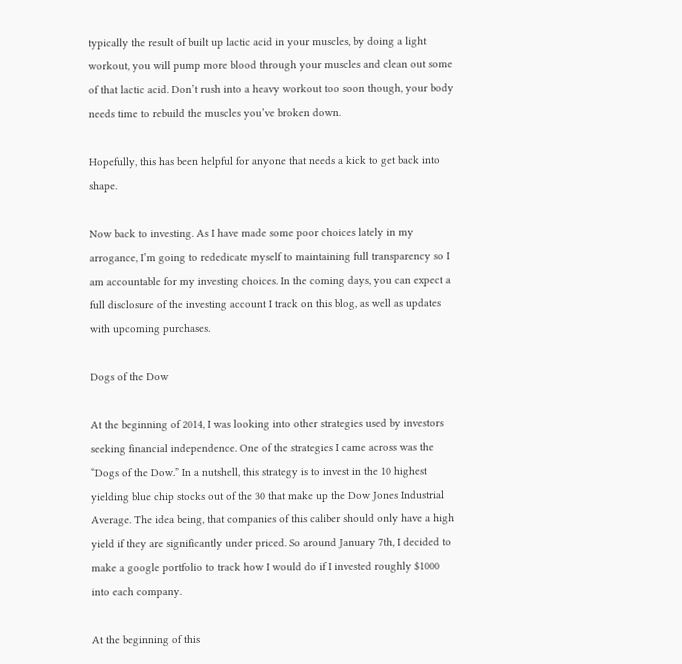typically the result of built up lactic acid in your muscles, by doing a light workout, you will pump more blood through your muscles and clean out some of that lactic acid. Don’t rush into a heavy workout too soon though, your body needs time to rebuild the muscles you’ve broken down.

Hopefully, this has been helpful for anyone that needs a kick to get back into shape.

Now back to investing. As I have made some poor choices lately in my arrogance, I’m going to rededicate myself to maintaining full transparency so I am accountable for my investing choices. In the coming days, you can expect a full disclosure of the investing account I track on this blog, as well as updates with upcoming purchases.

Dogs of the Dow

At the beginning of 2014, I was looking into other strategies used by investors seeking financial independence. One of the strategies I came across was the “Dogs of the Dow.” In a nutshell, this strategy is to invest in the 10 highest yielding blue chip stocks out of the 30 that make up the Dow Jones Industrial Average. The idea being, that companies of this caliber should only have a high yield if they are significantly under priced. So around January 7th, I decided to make a google portfolio to track how I would do if I invested roughly $1000 into each company.

At the beginning of this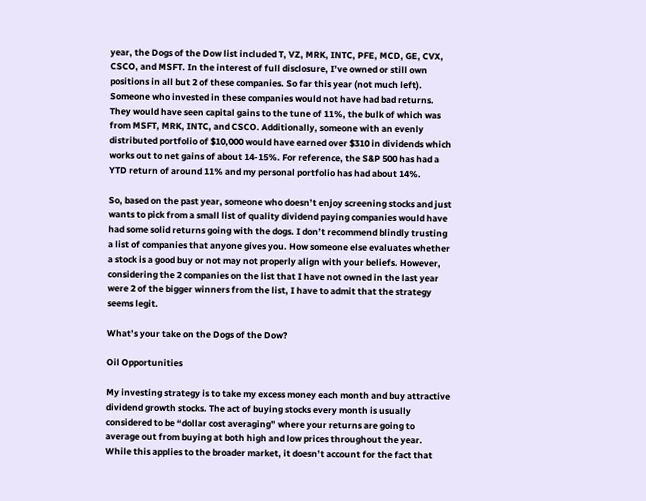year, the Dogs of the Dow list included T, VZ, MRK, INTC, PFE, MCD, GE, CVX, CSCO, and MSFT. In the interest of full disclosure, I’ve owned or still own positions in all but 2 of these companies. So far this year (not much left). Someone who invested in these companies would not have had bad returns. They would have seen capital gains to the tune of 11%, the bulk of which was from MSFT, MRK, INTC, and CSCO. Additionally, someone with an evenly distributed portfolio of $10,000 would have earned over $310 in dividends which works out to net gains of about 14-15%. For reference, the S&P 500 has had a YTD return of around 11% and my personal portfolio has had about 14%.

So, based on the past year, someone who doesn’t enjoy screening stocks and just wants to pick from a small list of quality dividend paying companies would have had some solid returns going with the dogs. I don’t recommend blindly trusting a list of companies that anyone gives you. How someone else evaluates whether a stock is a good buy or not may not properly align with your beliefs. However, considering the 2 companies on the list that I have not owned in the last year were 2 of the bigger winners from the list, I have to admit that the strategy seems legit.

What’s your take on the Dogs of the Dow?

Oil Opportunities

My investing strategy is to take my excess money each month and buy attractive dividend growth stocks. The act of buying stocks every month is usually considered to be “dollar cost averaging” where your returns are going to average out from buying at both high and low prices throughout the year. While this applies to the broader market, it doesn’t account for the fact that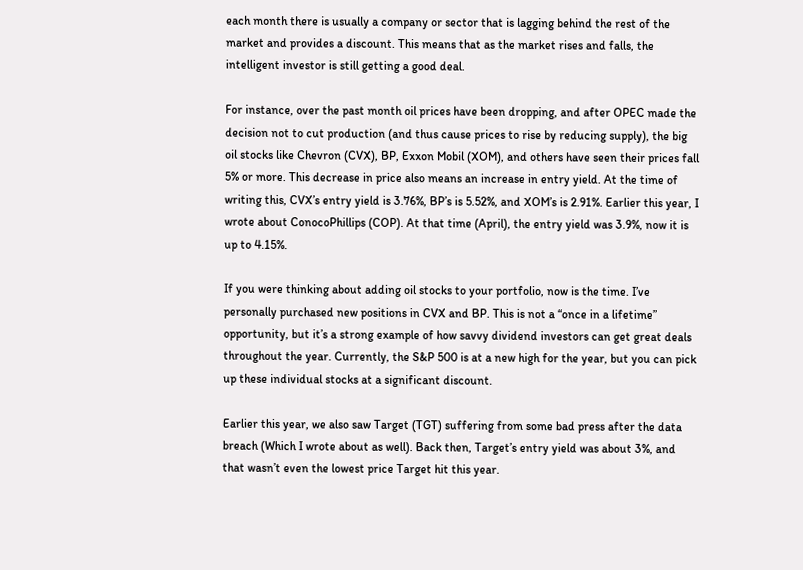each month there is usually a company or sector that is lagging behind the rest of the market and provides a discount. This means that as the market rises and falls, the intelligent investor is still getting a good deal.

For instance, over the past month oil prices have been dropping, and after OPEC made the decision not to cut production (and thus cause prices to rise by reducing supply), the big oil stocks like Chevron (CVX), BP, Exxon Mobil (XOM), and others have seen their prices fall 5% or more. This decrease in price also means an increase in entry yield. At the time of writing this, CVX’s entry yield is 3.76%, BP’s is 5.52%, and XOM’s is 2.91%. Earlier this year, I wrote about ConocoPhillips (COP). At that time (April), the entry yield was 3.9%, now it is up to 4.15%.

If you were thinking about adding oil stocks to your portfolio, now is the time. I’ve personally purchased new positions in CVX and BP. This is not a “once in a lifetime” opportunity, but it’s a strong example of how savvy dividend investors can get great deals throughout the year. Currently, the S&P 500 is at a new high for the year, but you can pick up these individual stocks at a significant discount.

Earlier this year, we also saw Target (TGT) suffering from some bad press after the data breach (Which I wrote about as well). Back then, Target’s entry yield was about 3%, and that wasn’t even the lowest price Target hit this year.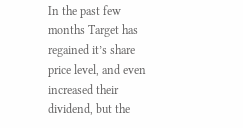In the past few months Target has regained it’s share price level, and even increased their dividend, but the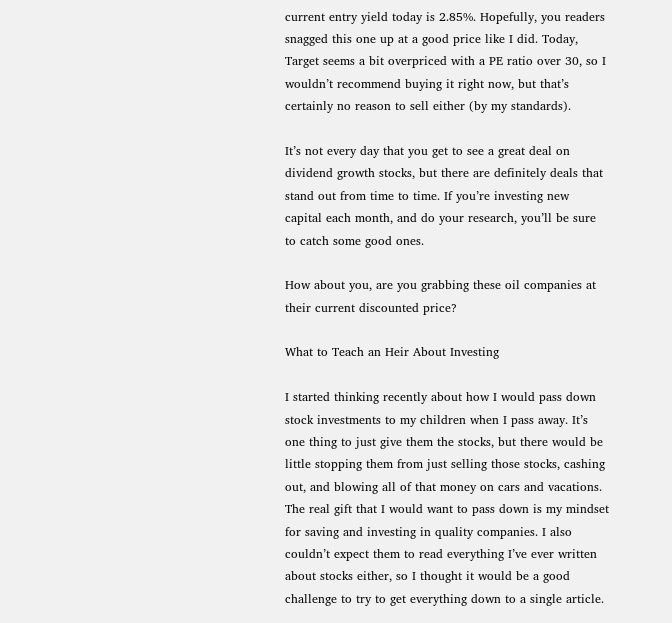current entry yield today is 2.85%. Hopefully, you readers snagged this one up at a good price like I did. Today, Target seems a bit overpriced with a PE ratio over 30, so I wouldn’t recommend buying it right now, but that’s certainly no reason to sell either (by my standards).

It’s not every day that you get to see a great deal on dividend growth stocks, but there are definitely deals that stand out from time to time. If you’re investing new capital each month, and do your research, you’ll be sure to catch some good ones.

How about you, are you grabbing these oil companies at their current discounted price?

What to Teach an Heir About Investing

I started thinking recently about how I would pass down stock investments to my children when I pass away. It’s one thing to just give them the stocks, but there would be little stopping them from just selling those stocks, cashing out, and blowing all of that money on cars and vacations. The real gift that I would want to pass down is my mindset for saving and investing in quality companies. I also couldn’t expect them to read everything I’ve ever written about stocks either, so I thought it would be a good challenge to try to get everything down to a single article.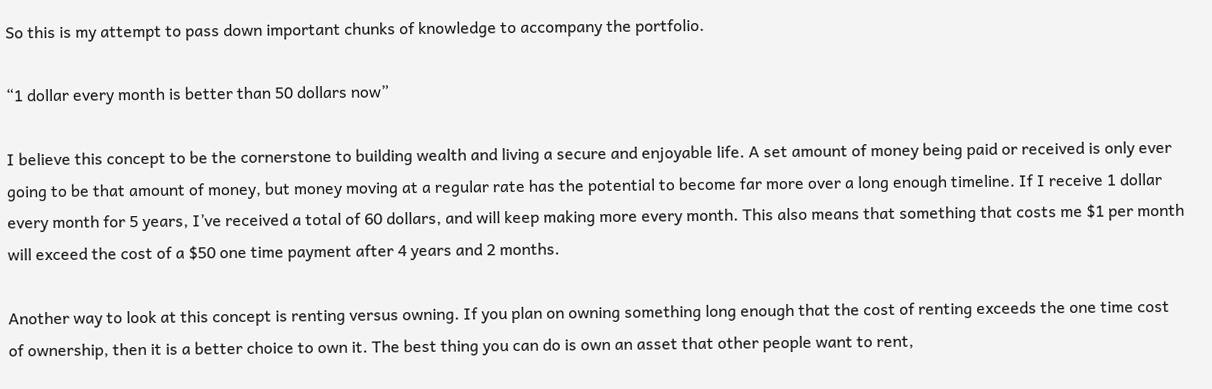So this is my attempt to pass down important chunks of knowledge to accompany the portfolio.

“1 dollar every month is better than 50 dollars now”

I believe this concept to be the cornerstone to building wealth and living a secure and enjoyable life. A set amount of money being paid or received is only ever going to be that amount of money, but money moving at a regular rate has the potential to become far more over a long enough timeline. If I receive 1 dollar every month for 5 years, I’ve received a total of 60 dollars, and will keep making more every month. This also means that something that costs me $1 per month will exceed the cost of a $50 one time payment after 4 years and 2 months.

Another way to look at this concept is renting versus owning. If you plan on owning something long enough that the cost of renting exceeds the one time cost of ownership, then it is a better choice to own it. The best thing you can do is own an asset that other people want to rent,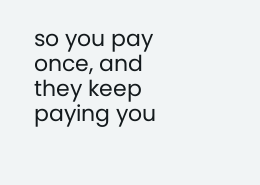so you pay once, and they keep paying you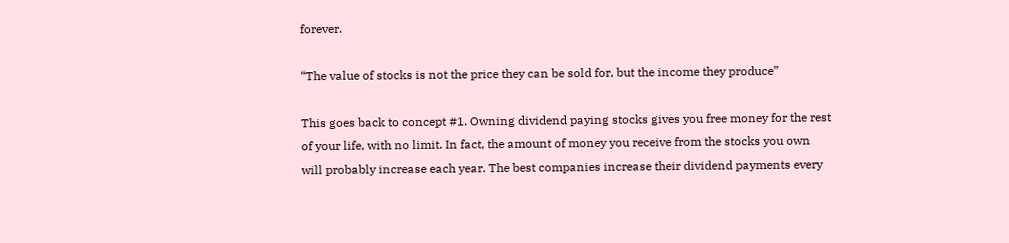forever.

“The value of stocks is not the price they can be sold for, but the income they produce”

This goes back to concept #1. Owning dividend paying stocks gives you free money for the rest of your life, with no limit. In fact, the amount of money you receive from the stocks you own will probably increase each year. The best companies increase their dividend payments every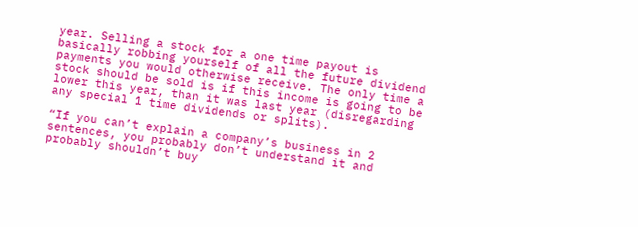year. Selling a stock for a one time payout is basically robbing yourself of all the future dividend payments you would otherwise receive. The only time a stock should be sold is if this income is going to be lower this year, than it was last year (disregarding any special 1 time dividends or splits).

“If you can’t explain a company’s business in 2 sentences, you probably don’t understand it and probably shouldn’t buy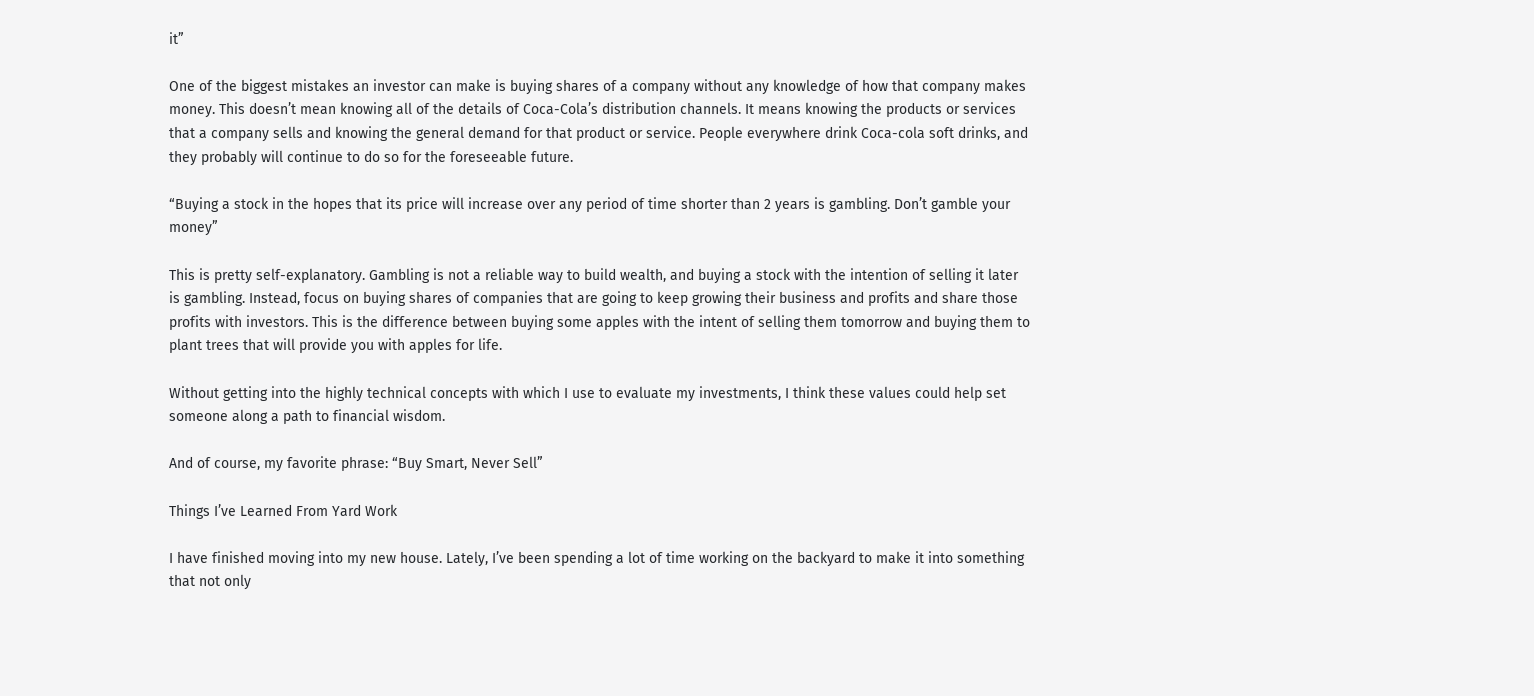it”

One of the biggest mistakes an investor can make is buying shares of a company without any knowledge of how that company makes money. This doesn’t mean knowing all of the details of Coca-Cola’s distribution channels. It means knowing the products or services that a company sells and knowing the general demand for that product or service. People everywhere drink Coca-cola soft drinks, and they probably will continue to do so for the foreseeable future.

“Buying a stock in the hopes that its price will increase over any period of time shorter than 2 years is gambling. Don’t gamble your money”

This is pretty self-explanatory. Gambling is not a reliable way to build wealth, and buying a stock with the intention of selling it later is gambling. Instead, focus on buying shares of companies that are going to keep growing their business and profits and share those profits with investors. This is the difference between buying some apples with the intent of selling them tomorrow and buying them to plant trees that will provide you with apples for life.

Without getting into the highly technical concepts with which I use to evaluate my investments, I think these values could help set someone along a path to financial wisdom.

And of course, my favorite phrase: “Buy Smart, Never Sell”

Things I’ve Learned From Yard Work

I have finished moving into my new house. Lately, I’ve been spending a lot of time working on the backyard to make it into something that not only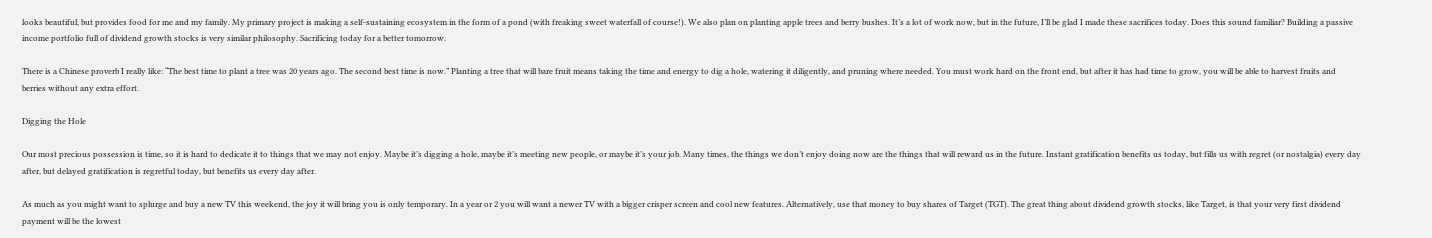looks beautiful, but provides food for me and my family. My primary project is making a self-sustaining ecosystem in the form of a pond (with freaking sweet waterfall of course!). We also plan on planting apple trees and berry bushes. It’s a lot of work now, but in the future, I’ll be glad I made these sacrifices today. Does this sound familiar? Building a passive income portfolio full of dividend growth stocks is very similar philosophy. Sacrificing today for a better tomorrow.

There is a Chinese proverb I really like: “The best time to plant a tree was 20 years ago. The second best time is now.” Planting a tree that will bare fruit means taking the time and energy to dig a hole, watering it diligently, and pruning where needed. You must work hard on the front end, but after it has had time to grow, you will be able to harvest fruits and berries without any extra effort.

Digging the Hole

Our most precious possession is time, so it is hard to dedicate it to things that we may not enjoy. Maybe it’s digging a hole, maybe it’s meeting new people, or maybe it’s your job. Many times, the things we don’t enjoy doing now are the things that will reward us in the future. Instant gratification benefits us today, but fills us with regret (or nostalgia) every day after, but delayed gratification is regretful today, but benefits us every day after.

As much as you might want to splurge and buy a new TV this weekend, the joy it will bring you is only temporary. In a year or 2 you will want a newer TV with a bigger crisper screen and cool new features. Alternatively, use that money to buy shares of Target (TGT). The great thing about dividend growth stocks, like Target, is that your very first dividend payment will be the lowest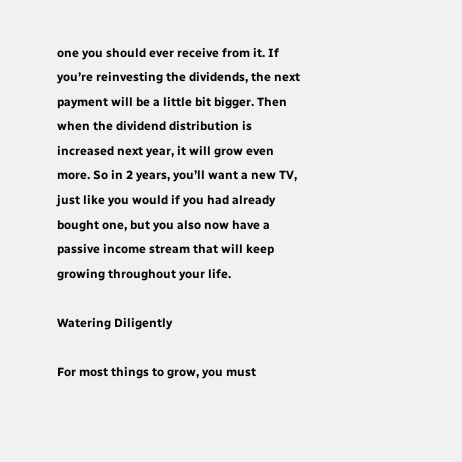one you should ever receive from it. If you’re reinvesting the dividends, the next payment will be a little bit bigger. Then when the dividend distribution is increased next year, it will grow even more. So in 2 years, you’ll want a new TV, just like you would if you had already bought one, but you also now have a passive income stream that will keep growing throughout your life.

Watering Diligently

For most things to grow, you must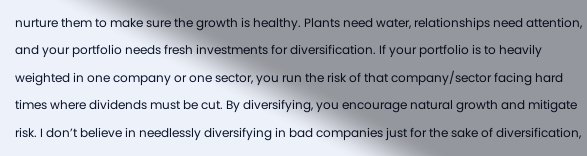nurture them to make sure the growth is healthy. Plants need water, relationships need attention, and your portfolio needs fresh investments for diversification. If your portfolio is to heavily weighted in one company or one sector, you run the risk of that company/sector facing hard times where dividends must be cut. By diversifying, you encourage natural growth and mitigate risk. I don’t believe in needlessly diversifying in bad companies just for the sake of diversification,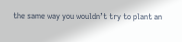the same way you wouldn’t try to plant an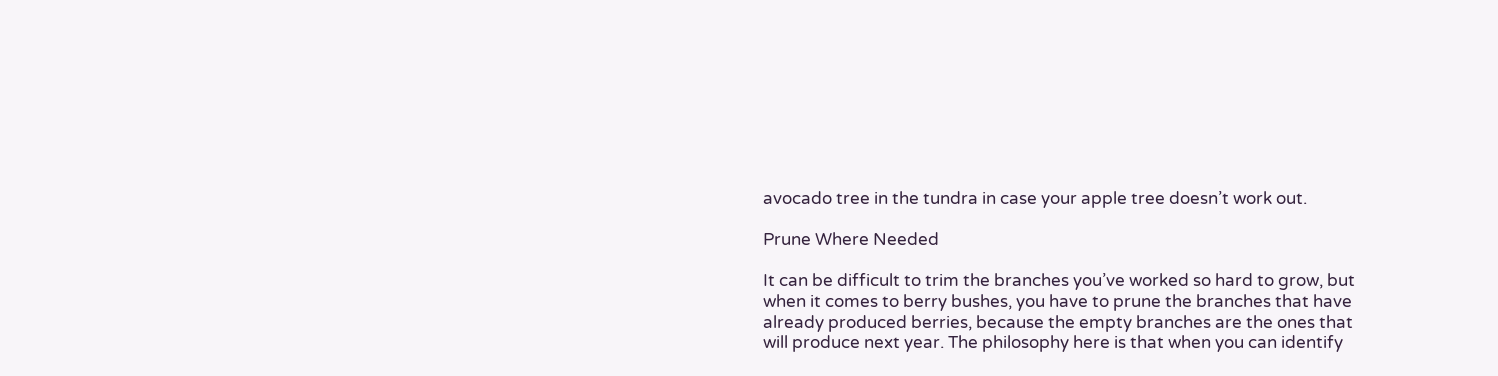avocado tree in the tundra in case your apple tree doesn’t work out.

Prune Where Needed

It can be difficult to trim the branches you’ve worked so hard to grow, but when it comes to berry bushes, you have to prune the branches that have already produced berries, because the empty branches are the ones that will produce next year. The philosophy here is that when you can identify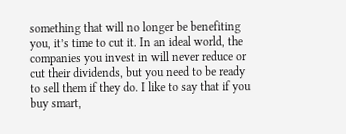something that will no longer be benefiting you, it’s time to cut it. In an ideal world, the companies you invest in will never reduce or cut their dividends, but you need to be ready to sell them if they do. I like to say that if you buy smart,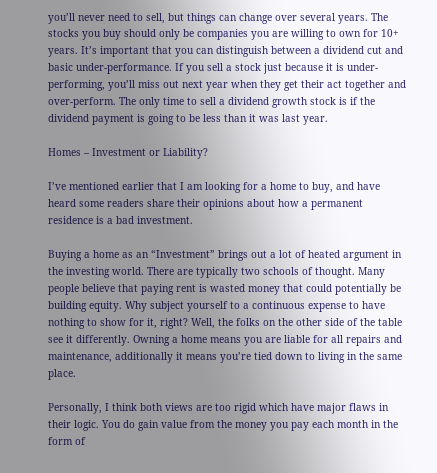you’ll never need to sell, but things can change over several years. The stocks you buy should only be companies you are willing to own for 10+ years. It’s important that you can distinguish between a dividend cut and basic under-performance. If you sell a stock just because it is under-performing, you’ll miss out next year when they get their act together and over-perform. The only time to sell a dividend growth stock is if the dividend payment is going to be less than it was last year.

Homes – Investment or Liability?

I’ve mentioned earlier that I am looking for a home to buy, and have heard some readers share their opinions about how a permanent residence is a bad investment.

Buying a home as an “Investment” brings out a lot of heated argument in the investing world. There are typically two schools of thought. Many people believe that paying rent is wasted money that could potentially be building equity. Why subject yourself to a continuous expense to have nothing to show for it, right? Well, the folks on the other side of the table see it differently. Owning a home means you are liable for all repairs and maintenance, additionally it means you’re tied down to living in the same place.

Personally, I think both views are too rigid which have major flaws in their logic. You do gain value from the money you pay each month in the form of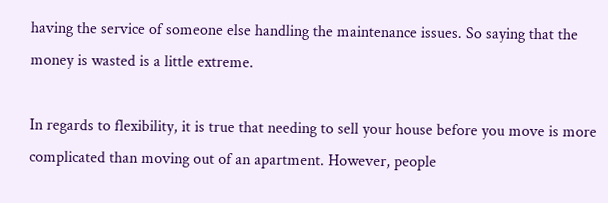having the service of someone else handling the maintenance issues. So saying that the money is wasted is a little extreme.

In regards to flexibility, it is true that needing to sell your house before you move is more complicated than moving out of an apartment. However, people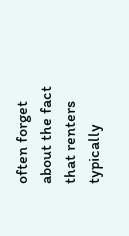often forget about the fact that renters typically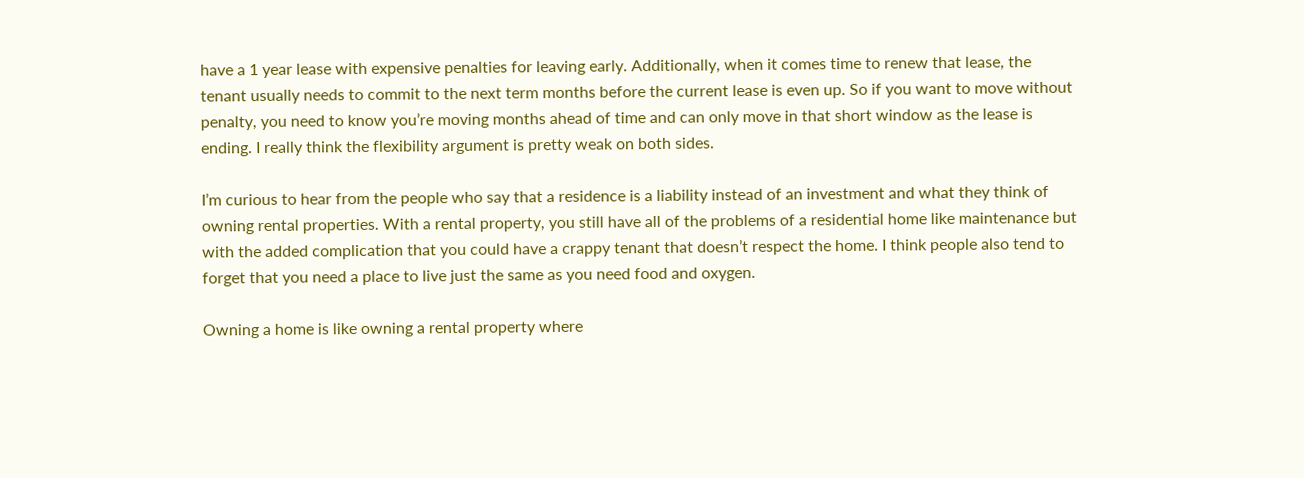have a 1 year lease with expensive penalties for leaving early. Additionally, when it comes time to renew that lease, the tenant usually needs to commit to the next term months before the current lease is even up. So if you want to move without penalty, you need to know you’re moving months ahead of time and can only move in that short window as the lease is ending. I really think the flexibility argument is pretty weak on both sides.

I’m curious to hear from the people who say that a residence is a liability instead of an investment and what they think of owning rental properties. With a rental property, you still have all of the problems of a residential home like maintenance but with the added complication that you could have a crappy tenant that doesn’t respect the home. I think people also tend to forget that you need a place to live just the same as you need food and oxygen.

Owning a home is like owning a rental property where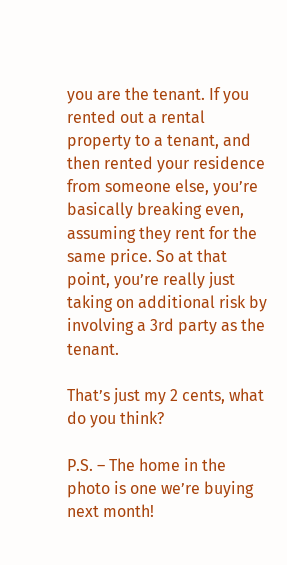you are the tenant. If you rented out a rental property to a tenant, and then rented your residence from someone else, you’re basically breaking even, assuming they rent for the same price. So at that point, you’re really just taking on additional risk by involving a 3rd party as the tenant.

That’s just my 2 cents, what do you think?

P.S. – The home in the photo is one we’re buying next month!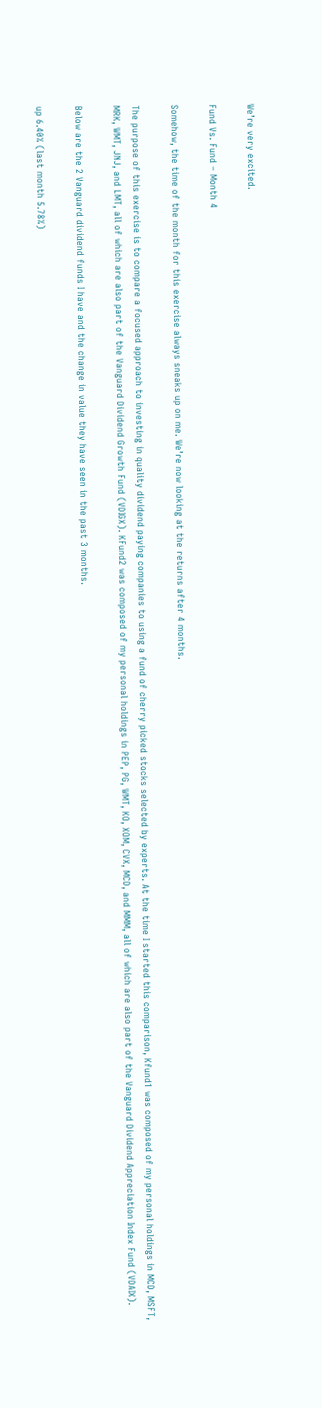We’re very excited.

Fund Vs. Fund – Month 4

Somehow, the time of the month for this exercise always sneaks up on me. We’re now looking at the returns after 4 months.

The purpose of this exercise is to compare a focused approach to investing in quality dividend paying companies to using a fund of cherry picked stocks selected by experts. At the time I started this comparison, Kfund1 was composed of my personal holdings in MCD, MSFT, MRK, WMT, JNJ, and LMT, all of which are also part of the Vanguard Dividend Growth Fund (VDIGX). KFund2 was composed of my personal holdings in PEP, PG, WMT, KO, XOM, CVX, MCD, and MMM, all of which are also part of the Vanguard Dividend Appreciation Index Fund (VDAIX).

Below are the 2 Vanguard dividend funds I have and the change in value they have seen in the past 3 months.

up 6.40% (last month 5.78%)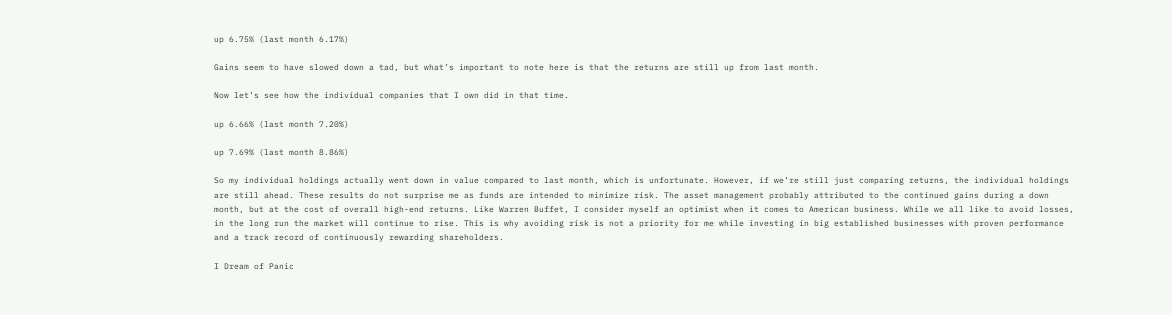up 6.75% (last month 6.17%)

Gains seem to have slowed down a tad, but what’s important to note here is that the returns are still up from last month.

Now let’s see how the individual companies that I own did in that time.

up 6.66% (last month 7.20%)

up 7.69% (last month 8.86%)

So my individual holdings actually went down in value compared to last month, which is unfortunate. However, if we’re still just comparing returns, the individual holdings are still ahead. These results do not surprise me as funds are intended to minimize risk. The asset management probably attributed to the continued gains during a down month, but at the cost of overall high-end returns. Like Warren Buffet, I consider myself an optimist when it comes to American business. While we all like to avoid losses, in the long run the market will continue to rise. This is why avoiding risk is not a priority for me while investing in big established businesses with proven performance and a track record of continuously rewarding shareholders.

I Dream of Panic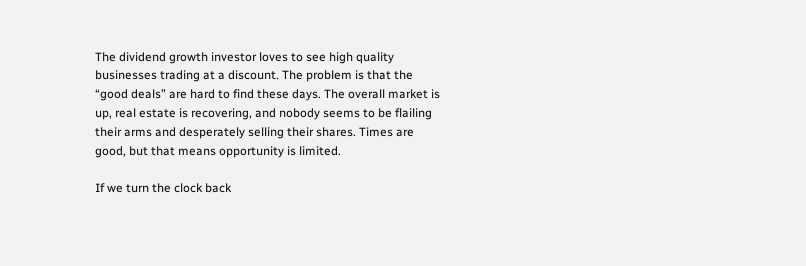The dividend growth investor loves to see high quality businesses trading at a discount. The problem is that the “good deals” are hard to find these days. The overall market is up, real estate is recovering, and nobody seems to be flailing their arms and desperately selling their shares. Times are good, but that means opportunity is limited.

If we turn the clock back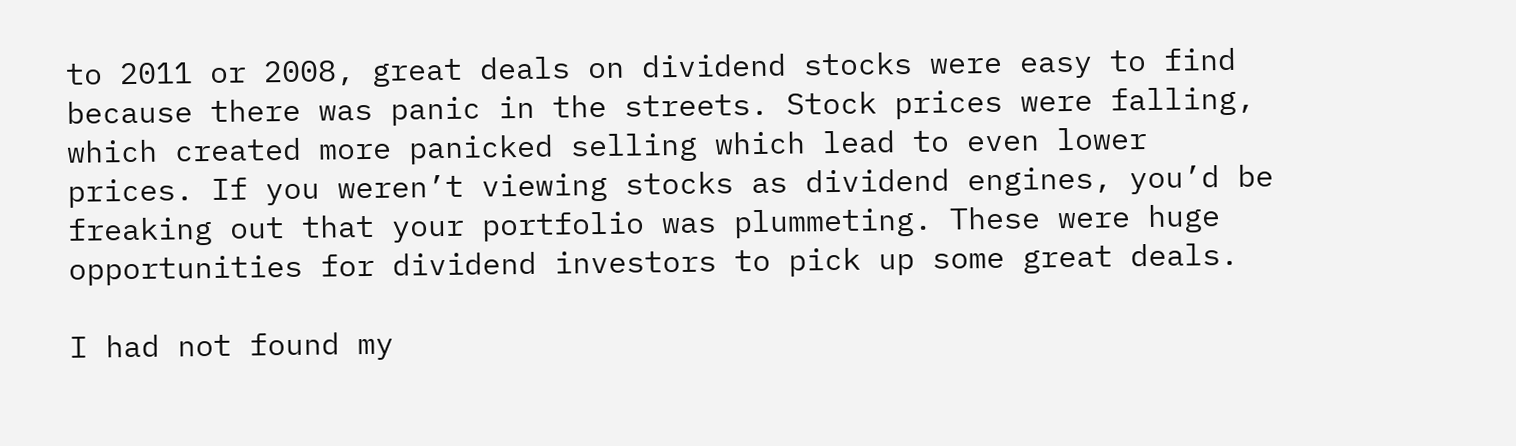to 2011 or 2008, great deals on dividend stocks were easy to find because there was panic in the streets. Stock prices were falling, which created more panicked selling which lead to even lower prices. If you weren’t viewing stocks as dividend engines, you’d be freaking out that your portfolio was plummeting. These were huge opportunities for dividend investors to pick up some great deals.

I had not found my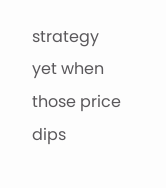strategy yet when those price dips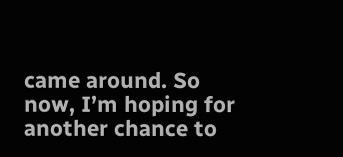came around. So now, I’m hoping for another chance to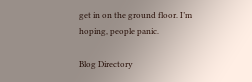get in on the ground floor. I’m hoping, people panic.

Blog Directory